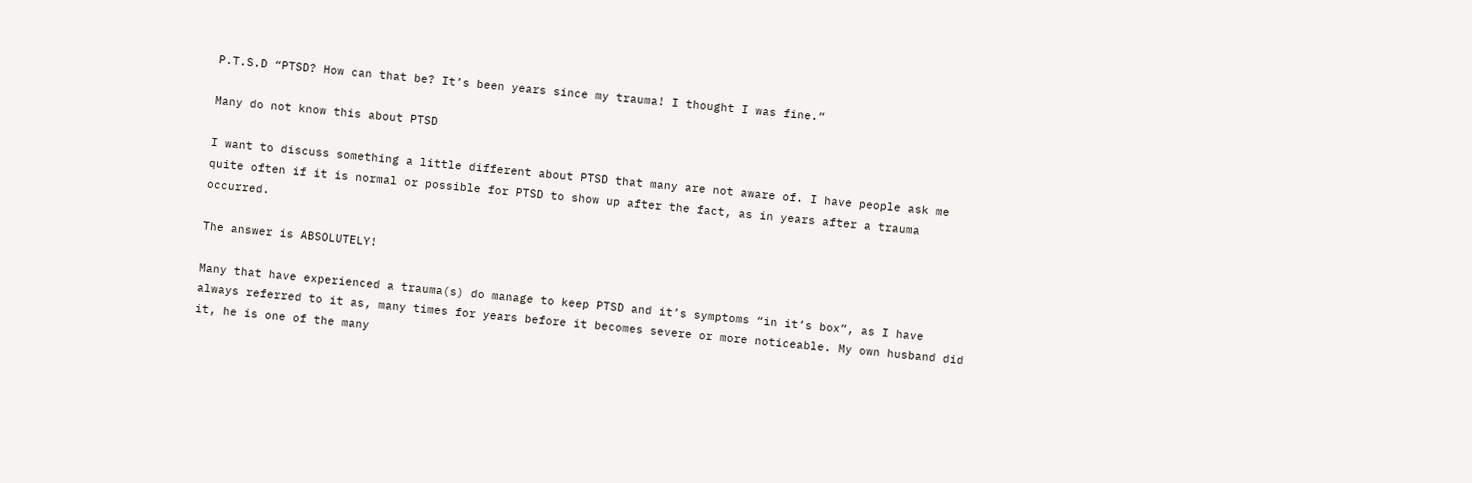P.T.S.D “PTSD? How can that be? It’s been years since my trauma! I thought I was fine.”

Many do not know this about PTSD

I want to discuss something a little different about PTSD that many are not aware of. I have people ask me quite often if it is normal or possible for PTSD to show up after the fact, as in years after a trauma occurred.

The answer is ABSOLUTELY!

Many that have experienced a trauma(s) do manage to keep PTSD and it’s symptoms “in it’s box”, as I have always referred to it as, many times for years before it becomes severe or more noticeable. My own husband did it, he is one of the many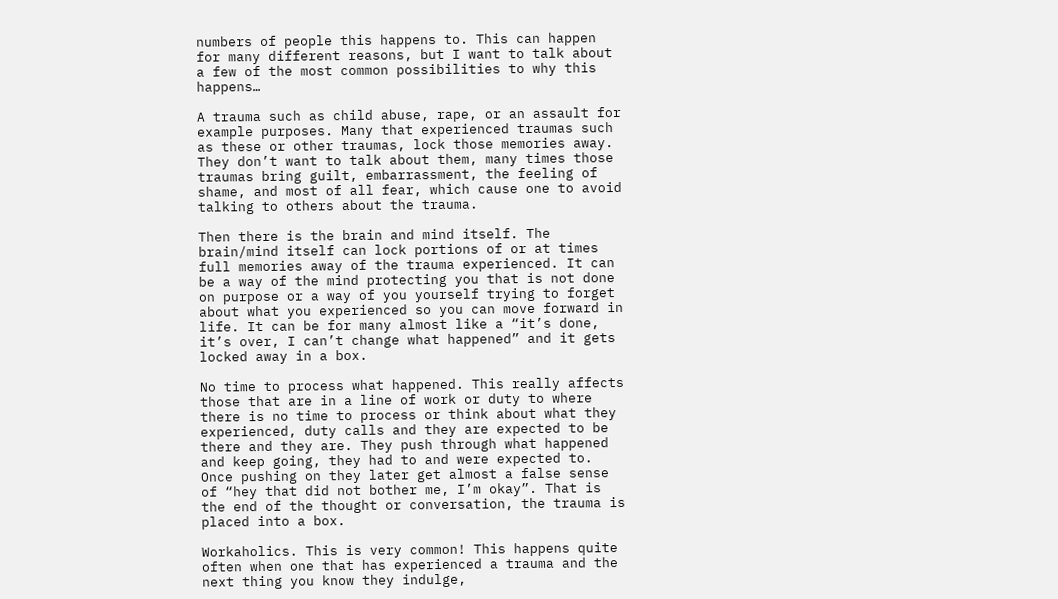numbers of people this happens to. This can happen for many different reasons, but I want to talk about a few of the most common possibilities to why this happens…

A trauma such as child abuse, rape, or an assault for example purposes. Many that experienced traumas such as these or other traumas, lock those memories away. They don’t want to talk about them, many times those traumas bring guilt, embarrassment, the feeling of shame, and most of all fear, which cause one to avoid talking to others about the trauma.

Then there is the brain and mind itself. The brain/mind itself can lock portions of or at times full memories away of the trauma experienced. It can be a way of the mind protecting you that is not done on purpose or a way of you yourself trying to forget about what you experienced so you can move forward in life. It can be for many almost like a “it’s done, it’s over, I can’t change what happened” and it gets locked away in a box.

No time to process what happened. This really affects those that are in a line of work or duty to where there is no time to process or think about what they experienced, duty calls and they are expected to be there and they are. They push through what happened and keep going, they had to and were expected to. Once pushing on they later get almost a false sense of “hey that did not bother me, I’m okay”. That is the end of the thought or conversation, the trauma is placed into a box.

Workaholics. This is very common! This happens quite often when one that has experienced a trauma and the next thing you know they indulge,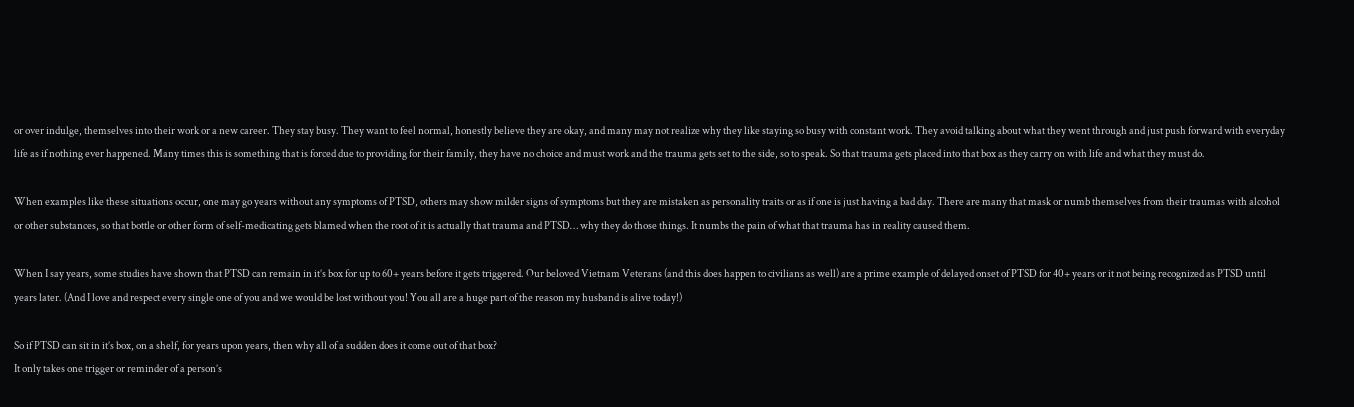or over indulge, themselves into their work or a new career. They stay busy. They want to feel normal, honestly believe they are okay, and many may not realize why they like staying so busy with constant work. They avoid talking about what they went through and just push forward with everyday life as if nothing ever happened. Many times this is something that is forced due to providing for their family, they have no choice and must work and the trauma gets set to the side, so to speak. So that trauma gets placed into that box as they carry on with life and what they must do.

When examples like these situations occur, one may go years without any symptoms of PTSD, others may show milder signs of symptoms but they are mistaken as personality traits or as if one is just having a bad day. There are many that mask or numb themselves from their traumas with alcohol or other substances, so that bottle or other form of self-medicating gets blamed when the root of it is actually that trauma and PTSD… why they do those things. It numbs the pain of what that trauma has in reality caused them.

When I say years, some studies have shown that PTSD can remain in it’s box for up to 60+ years before it gets triggered. Our beloved Vietnam Veterans (and this does happen to civilians as well) are a prime example of delayed onset of PTSD for 40+ years or it not being recognized as PTSD until years later. (And I love and respect every single one of you and we would be lost without you! You all are a huge part of the reason my husband is alive today!)

So if PTSD can sit in it’s box, on a shelf, for years upon years, then why all of a sudden does it come out of that box?
It only takes one trigger or reminder of a person’s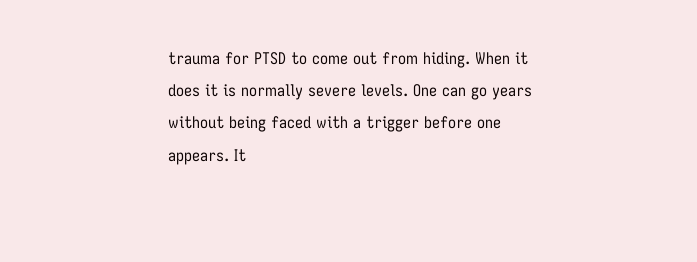trauma for PTSD to come out from hiding. When it does it is normally severe levels. One can go years without being faced with a trigger before one appears. It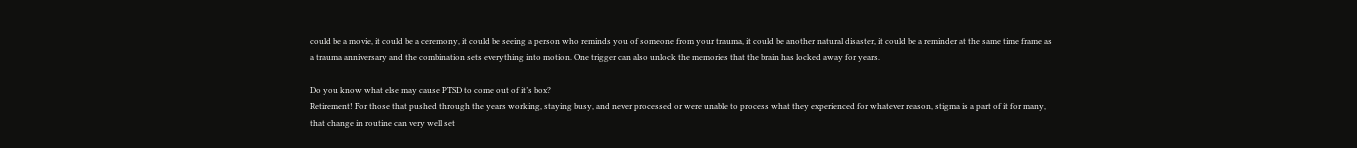could be a movie, it could be a ceremony, it could be seeing a person who reminds you of someone from your trauma, it could be another natural disaster, it could be a reminder at the same time frame as a trauma anniversary and the combination sets everything into motion. One trigger can also unlock the memories that the brain has locked away for years.

Do you know what else may cause PTSD to come out of it’s box?
Retirement! For those that pushed through the years working, staying busy, and never processed or were unable to process what they experienced for whatever reason, stigma is a part of it for many, that change in routine can very well set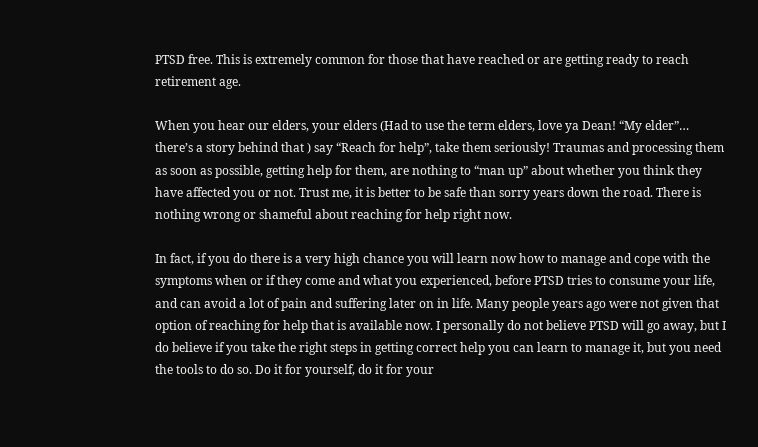PTSD free. This is extremely common for those that have reached or are getting ready to reach retirement age.

When you hear our elders, your elders (Had to use the term elders, love ya Dean! “My elder”… there’s a story behind that ) say “Reach for help”, take them seriously! Traumas and processing them as soon as possible, getting help for them, are nothing to “man up” about whether you think they have affected you or not. Trust me, it is better to be safe than sorry years down the road. There is nothing wrong or shameful about reaching for help right now.

In fact, if you do there is a very high chance you will learn now how to manage and cope with the symptoms when or if they come and what you experienced, before PTSD tries to consume your life, and can avoid a lot of pain and suffering later on in life. Many people years ago were not given that option of reaching for help that is available now. I personally do not believe PTSD will go away, but I do believe if you take the right steps in getting correct help you can learn to manage it, but you need the tools to do so. Do it for yourself, do it for your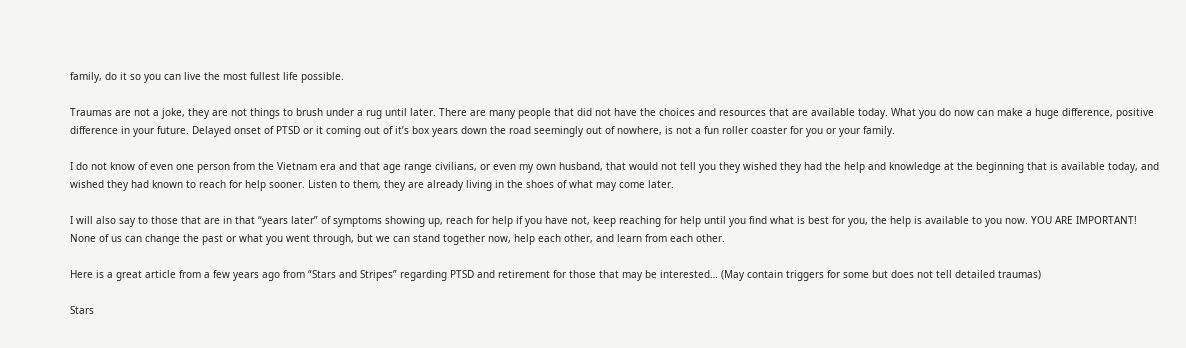family, do it so you can live the most fullest life possible.

Traumas are not a joke, they are not things to brush under a rug until later. There are many people that did not have the choices and resources that are available today. What you do now can make a huge difference, positive difference in your future. Delayed onset of PTSD or it coming out of it’s box years down the road seemingly out of nowhere, is not a fun roller coaster for you or your family.

I do not know of even one person from the Vietnam era and that age range civilians, or even my own husband, that would not tell you they wished they had the help and knowledge at the beginning that is available today, and wished they had known to reach for help sooner. Listen to them, they are already living in the shoes of what may come later.

I will also say to those that are in that “years later” of symptoms showing up, reach for help if you have not, keep reaching for help until you find what is best for you, the help is available to you now. YOU ARE IMPORTANT! None of us can change the past or what you went through, but we can stand together now, help each other, and learn from each other.

Here is a great article from a few years ago from “Stars and Stripes” regarding PTSD and retirement for those that may be interested… (May contain triggers for some but does not tell detailed traumas)

Stars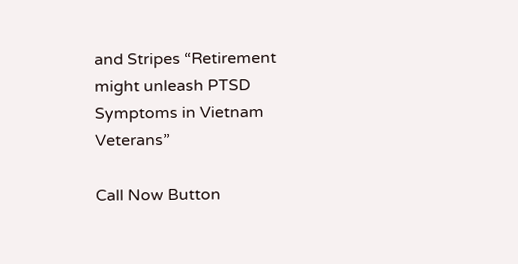and Stripes “Retirement might unleash PTSD Symptoms in Vietnam Veterans”

Call Now Button